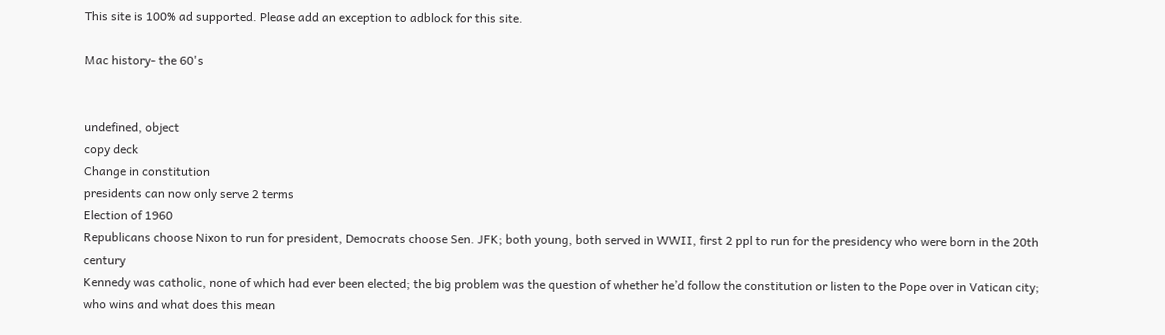This site is 100% ad supported. Please add an exception to adblock for this site.

Mac history- the 60's


undefined, object
copy deck
Change in constitution
presidents can now only serve 2 terms
Election of 1960
Republicans choose Nixon to run for president, Democrats choose Sen. JFK; both young, both served in WWII, first 2 ppl to run for the presidency who were born in the 20th century
Kennedy was catholic, none of which had ever been elected; the big problem was the question of whether he’d follow the constitution or listen to the Pope over in Vatican city;
who wins and what does this mean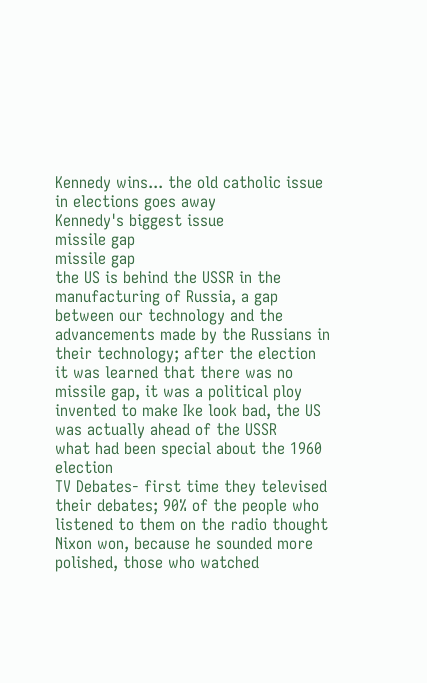Kennedy wins... the old catholic issue in elections goes away
Kennedy's biggest issue
missile gap
missile gap
the US is behind the USSR in the manufacturing of Russia, a gap between our technology and the advancements made by the Russians in their technology; after the election it was learned that there was no missile gap, it was a political ploy invented to make Ike look bad, the US was actually ahead of the USSR
what had been special about the 1960 election
TV Debates- first time they televised their debates; 90% of the people who listened to them on the radio thought Nixon won, because he sounded more polished, those who watched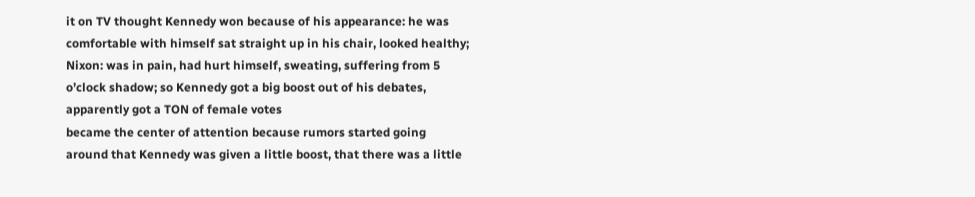it on TV thought Kennedy won because of his appearance: he was comfortable with himself sat straight up in his chair, looked healthy; Nixon: was in pain, had hurt himself, sweating, suffering from 5 o’clock shadow; so Kennedy got a big boost out of his debates, apparently got a TON of female votes
became the center of attention because rumors started going around that Kennedy was given a little boost, that there was a little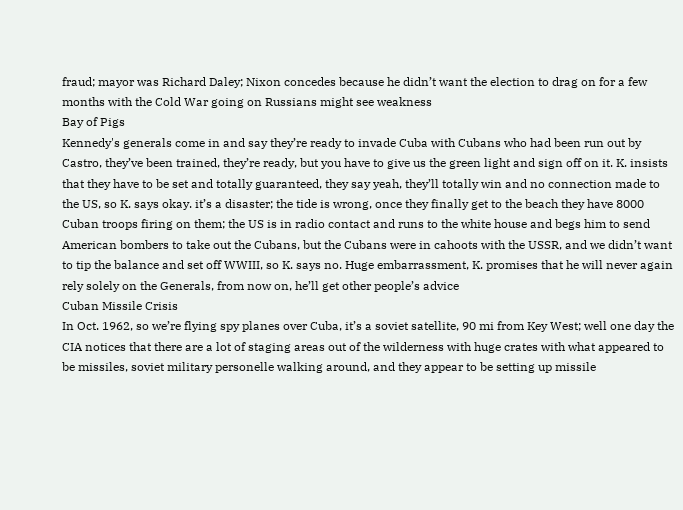fraud; mayor was Richard Daley; Nixon concedes because he didn’t want the election to drag on for a few months with the Cold War going on Russians might see weakness
Bay of Pigs
Kennedy's generals come in and say they’re ready to invade Cuba with Cubans who had been run out by Castro, they’ve been trained, they’re ready, but you have to give us the green light and sign off on it. K. insists that they have to be set and totally guaranteed, they say yeah, they’ll totally win and no connection made to the US, so K. says okay. it’s a disaster; the tide is wrong, once they finally get to the beach they have 8000 Cuban troops firing on them; the US is in radio contact and runs to the white house and begs him to send American bombers to take out the Cubans, but the Cubans were in cahoots with the USSR, and we didn’t want to tip the balance and set off WWIII, so K. says no. Huge embarrassment, K. promises that he will never again rely solely on the Generals, from now on, he’ll get other people’s advice
Cuban Missile Crisis
In Oct. 1962, so we’re flying spy planes over Cuba, it’s a soviet satellite, 90 mi from Key West; well one day the CIA notices that there are a lot of staging areas out of the wilderness with huge crates with what appeared to be missiles, soviet military personelle walking around, and they appear to be setting up missile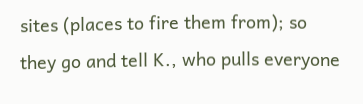sites (places to fire them from); so they go and tell K., who pulls everyone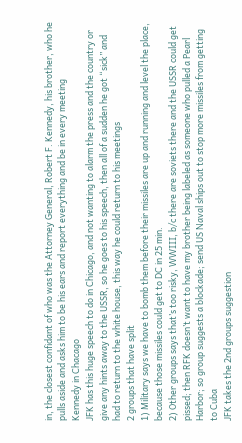in, the closest confidant of who was the Attorney General, Robert F. Kennedy, his brother, who he pulls aside and asks him to be his ears and report everything and be in every meeting
Kennedy in Chacago
JFK has this huge speech to do in Chicago, and not wanting to alarm the press and the country or give any hints away to the USSR, so he goes to his speech, then all of a sudden he got “sick” and had to return to the white house, this way he could return to his meetings
2 groups that have split
1) Military says we have to bomb them before their missiles are up and running and level the place, because those missiles could get to DC in 25 min.
2) Other groups says that’s too risky, WWIII, b/c there are soviets there and the USSR could get pissed; then RFK doesn’t want to have my brother being labeled as someone who pulled a Pearl Harbor; so group suggests a blockade; send US Naval ships out to stop more missiles from getting to Cuba
JFK takes the 2nd groups suggestion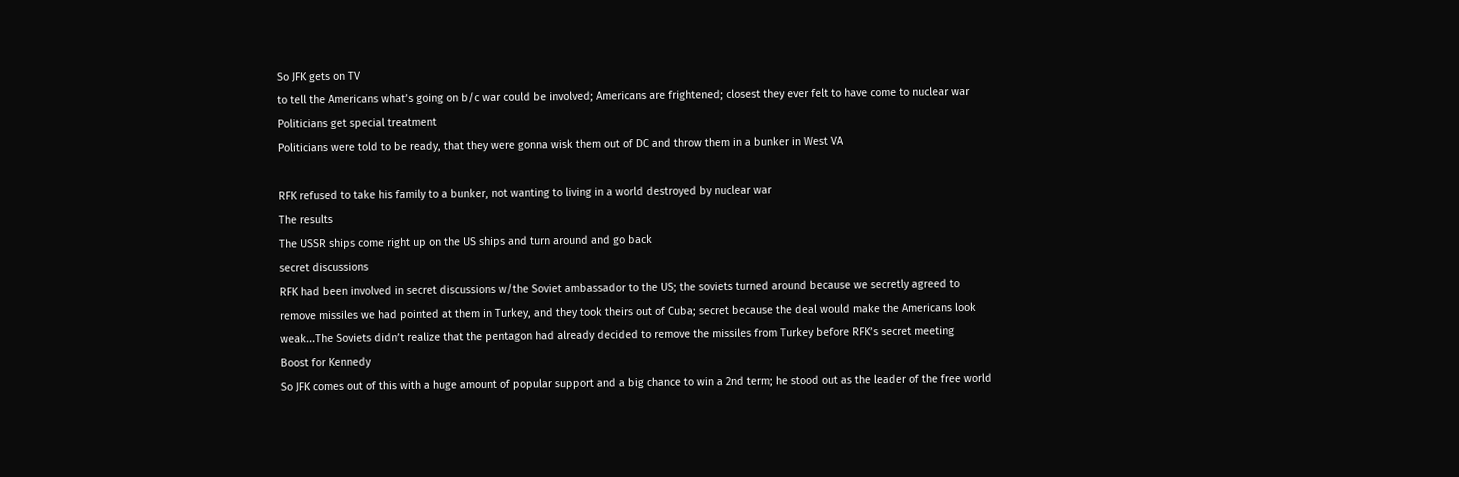So JFK gets on TV
to tell the Americans what’s going on b/c war could be involved; Americans are frightened; closest they ever felt to have come to nuclear war
Politicians get special treatment
Politicians were told to be ready, that they were gonna wisk them out of DC and throw them in a bunker in West VA

RFK refused to take his family to a bunker, not wanting to living in a world destroyed by nuclear war
The results
The USSR ships come right up on the US ships and turn around and go back
secret discussions
RFK had been involved in secret discussions w/the Soviet ambassador to the US; the soviets turned around because we secretly agreed to remove missiles we had pointed at them in Turkey, and they took theirs out of Cuba; secret because the deal would make the Americans look weak...The Soviets didn’t realize that the pentagon had already decided to remove the missiles from Turkey before RFK’s secret meeting
Boost for Kennedy
So JFK comes out of this with a huge amount of popular support and a big chance to win a 2nd term; he stood out as the leader of the free world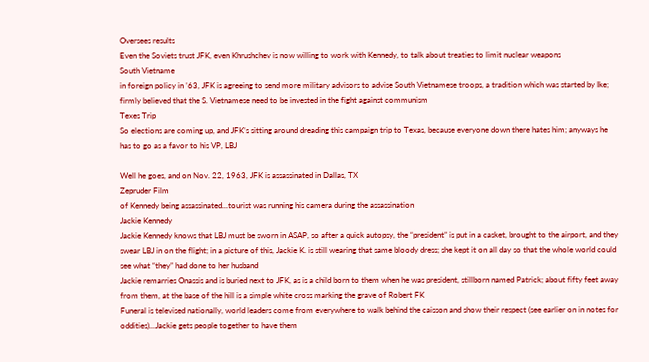Oversees results
Even the Soviets trust JFK, even Khrushchev is now willing to work with Kennedy, to talk about treaties to limit nuclear weapons
South Vietname
in foreign policy in ’63, JFK is agreeing to send more military advisors to advise South Vietnamese troops, a tradition which was started by Ike; firmly believed that the S. Vietnamese need to be invested in the fight against communism
Texes Trip
So elections are coming up, and JFK’s sitting around dreading this campaign trip to Texas, because everyone down there hates him; anyways he has to go as a favor to his VP, LBJ

Well he goes, and on Nov. 22, 1963, JFK is assassinated in Dallas, TX
Zepruder Film
of Kennedy being assassinated...tourist was running his camera during the assassination
Jackie Kennedy
Jackie Kennedy knows that LBJ must be sworn in ASAP, so after a quick autopsy, the “president” is put in a casket, brought to the airport, and they swear LBJ in on the flight; in a picture of this, Jackie K. is still wearing that same bloody dress; she kept it on all day so that the whole world could see what “they” had done to her husband
Jackie remarries Onassis and is buried next to JFK, as is a child born to them when he was president, stillborn named Patrick; about fifty feet away from them, at the base of the hill is a simple white cross marking the grave of Robert FK
Funeral is televised nationally, world leaders come from everywhere to walk behind the caisson and show their respect (see earlier on in notes for oddities)...Jackie gets people together to have them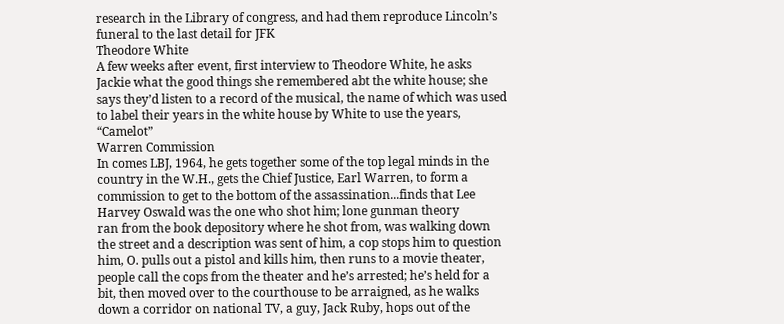research in the Library of congress, and had them reproduce Lincoln’s funeral to the last detail for JFK
Theodore White
A few weeks after event, first interview to Theodore White, he asks Jackie what the good things she remembered abt the white house; she says they’d listen to a record of the musical, the name of which was used to label their years in the white house by White to use the years, “Camelot”
Warren Commission
In comes LBJ, 1964, he gets together some of the top legal minds in the country in the W.H., gets the Chief Justice, Earl Warren, to form a commission to get to the bottom of the assassination...finds that Lee Harvey Oswald was the one who shot him; lone gunman theory
ran from the book depository where he shot from, was walking down the street and a description was sent of him, a cop stops him to question him, O. pulls out a pistol and kills him, then runs to a movie theater, people call the cops from the theater and he’s arrested; he’s held for a bit, then moved over to the courthouse to be arraigned, as he walks down a corridor on national TV, a guy, Jack Ruby, hops out of the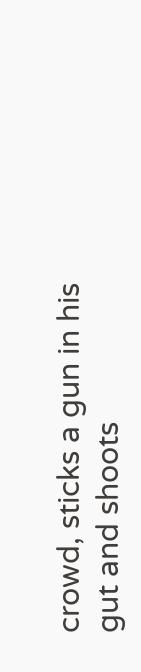crowd, sticks a gun in his gut and shoots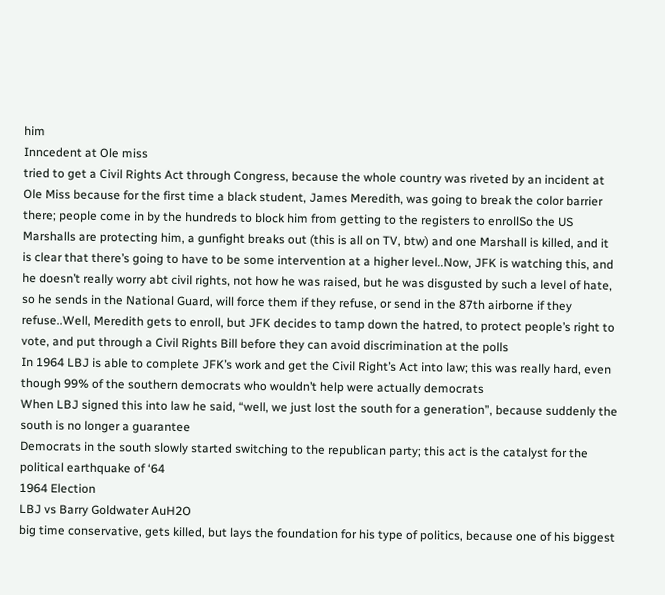him
Inncedent at Ole miss
tried to get a Civil Rights Act through Congress, because the whole country was riveted by an incident at Ole Miss because for the first time a black student, James Meredith, was going to break the color barrier there; people come in by the hundreds to block him from getting to the registers to enrollSo the US Marshalls are protecting him, a gunfight breaks out (this is all on TV, btw) and one Marshall is killed, and it is clear that there’s going to have to be some intervention at a higher level..Now, JFK is watching this, and he doesn’t really worry abt civil rights, not how he was raised, but he was disgusted by such a level of hate, so he sends in the National Guard, will force them if they refuse, or send in the 87th airborne if they refuse..Well, Meredith gets to enroll, but JFK decides to tamp down the hatred, to protect people’s right to vote, and put through a Civil Rights Bill before they can avoid discrimination at the polls
In 1964 LBJ is able to complete JFK’s work and get the Civil Right’s Act into law; this was really hard, even though 99% of the southern democrats who wouldn’t help were actually democrats
When LBJ signed this into law he said, “well, we just lost the south for a generation”, because suddenly the south is no longer a guarantee
Democrats in the south slowly started switching to the republican party; this act is the catalyst for the political earthquake of ‘64
1964 Election
LBJ vs Barry Goldwater AuH2O
big time conservative, gets killed, but lays the foundation for his type of politics, because one of his biggest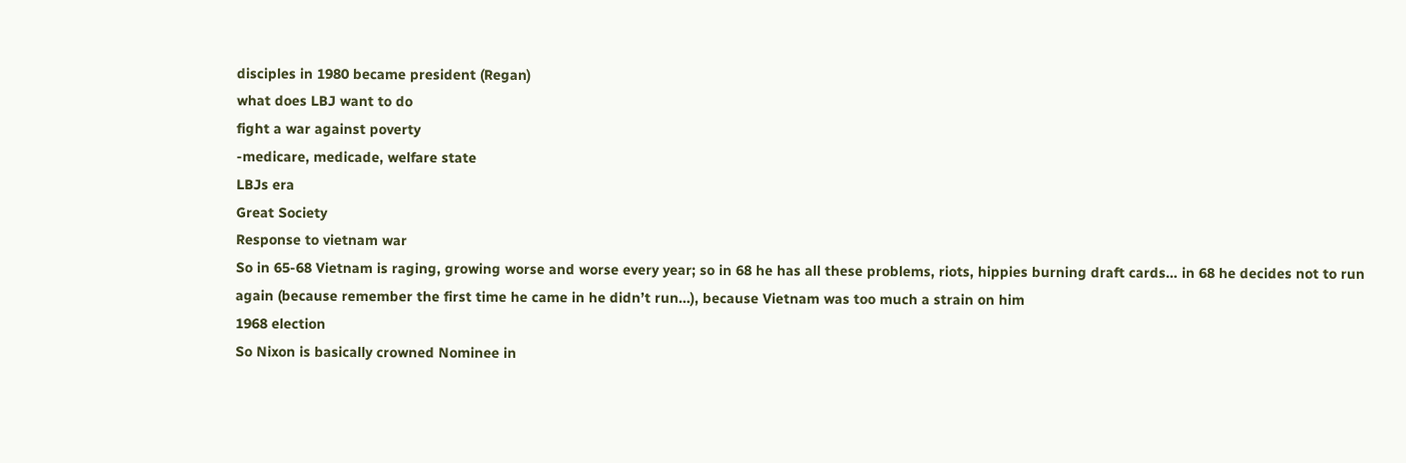disciples in 1980 became president (Regan)
what does LBJ want to do
fight a war against poverty
-medicare, medicade, welfare state
LBJs era
Great Society
Response to vietnam war
So in 65-68 Vietnam is raging, growing worse and worse every year; so in 68 he has all these problems, riots, hippies burning draft cards… in 68 he decides not to run again (because remember the first time he came in he didn’t run…), because Vietnam was too much a strain on him
1968 election
So Nixon is basically crowned Nominee in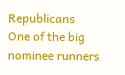Republicans
One of the big nominee runners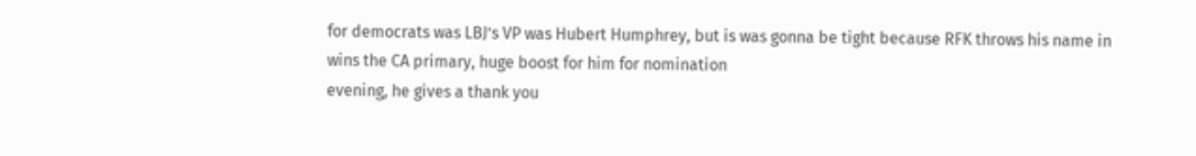for democrats was LBJ’s VP was Hubert Humphrey, but is was gonna be tight because RFK throws his name in
wins the CA primary, huge boost for him for nomination
evening, he gives a thank you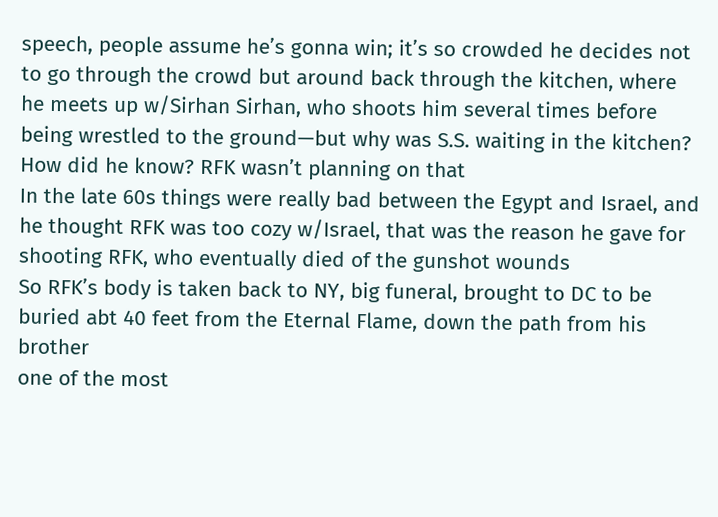speech, people assume he’s gonna win; it’s so crowded he decides not to go through the crowd but around back through the kitchen, where he meets up w/Sirhan Sirhan, who shoots him several times before being wrestled to the ground—but why was S.S. waiting in the kitchen? How did he know? RFK wasn’t planning on that
In the late 60s things were really bad between the Egypt and Israel, and he thought RFK was too cozy w/Israel, that was the reason he gave for shooting RFK, who eventually died of the gunshot wounds
So RFK’s body is taken back to NY, big funeral, brought to DC to be buried abt 40 feet from the Eternal Flame, down the path from his brother
one of the most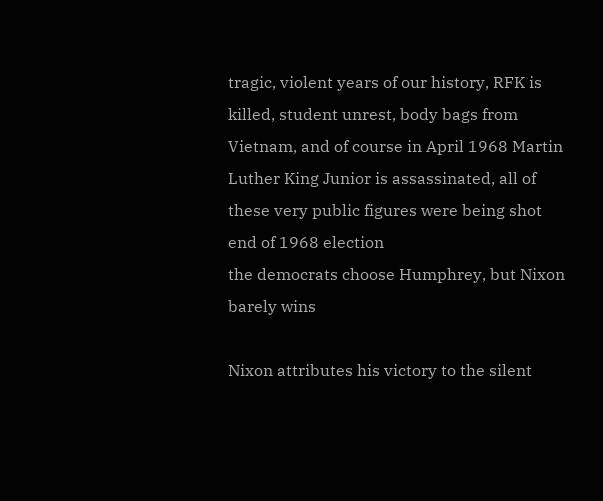tragic, violent years of our history, RFK is killed, student unrest, body bags from Vietnam, and of course in April 1968 Martin Luther King Junior is assassinated, all of these very public figures were being shot
end of 1968 election
the democrats choose Humphrey, but Nixon barely wins

Nixon attributes his victory to the silent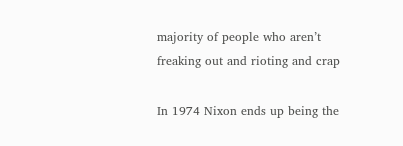majority of people who aren’t freaking out and rioting and crap

In 1974 Nixon ends up being the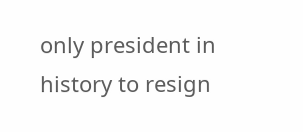only president in history to resign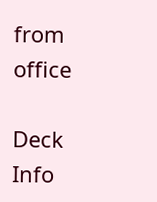from office

Deck Info